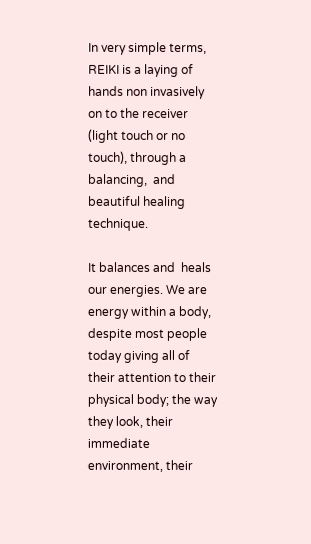In very simple terms, REIKI is a laying of hands non invasively on to the receiver (light touch or no touch), through a balancing,  and beautiful healing technique.

It balances and  heals our energies. We are energy within a body, despite most people today giving all of their attention to their physical body; the way they look, their immediate environment, their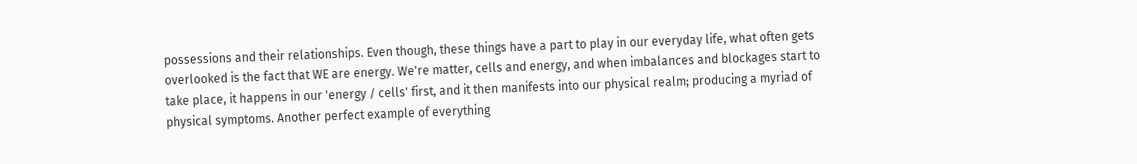possessions and their relationships. Even though, these things have a part to play in our everyday life, what often gets overlooked is the fact that WE are energy. We're matter, cells and energy, and when imbalances and blockages start to take place, it happens in our 'energy / cells' first, and it then manifests into our physical realm; producing a myriad of physical symptoms. Another perfect example of everything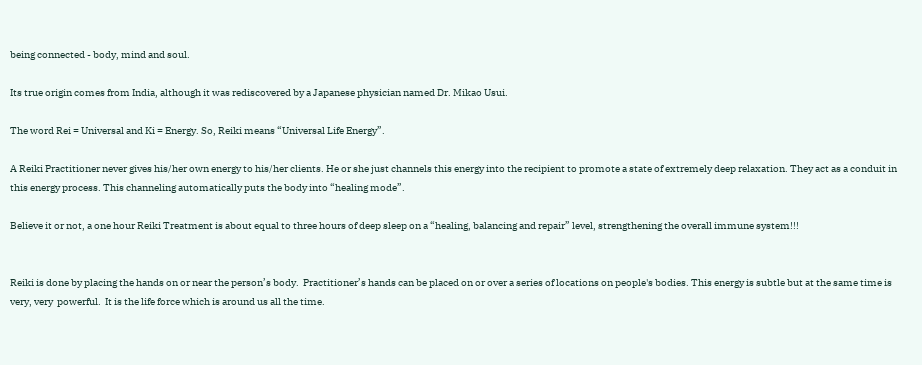being connected - body, mind and soul.

Its true origin comes from India, although it was rediscovered by a Japanese physician named Dr. Mikao Usui.

The word Rei = Universal and Ki = Energy. So, Reiki means “Universal Life Energy”.

A Reiki Practitioner never gives his/her own energy to his/her clients. He or she just channels this energy into the recipient to promote a state of extremely deep relaxation. They act as a conduit in this energy process. This channeling automatically puts the body into “healing mode”.

Believe it or not, a one hour Reiki Treatment is about equal to three hours of deep sleep on a “healing, balancing and repair” level, strengthening the overall immune system!!!


Reiki is done by placing the hands on or near the person’s body.  Practitioner’s hands can be placed on or over a series of locations on people's bodies. This energy is subtle but at the same time is very, very  powerful.  It is the life force which is around us all the time.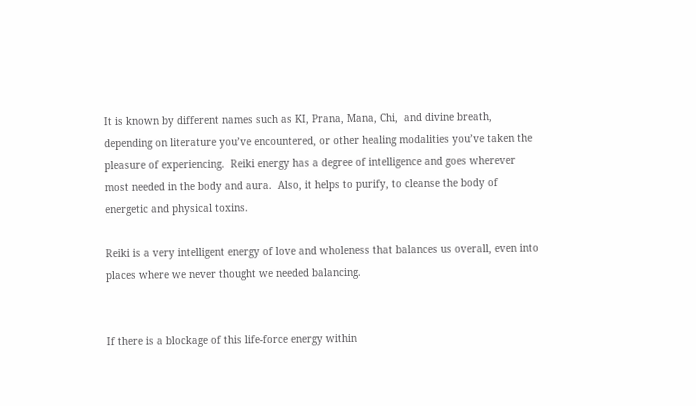It is known by different names such as KI, Prana, Mana, Chi,  and divine breath, depending on literature you’ve encountered, or other healing modalities you’ve taken the pleasure of experiencing.  Reiki energy has a degree of intelligence and goes wherever most needed in the body and aura.  Also, it helps to purify, to cleanse the body of energetic and physical toxins.

Reiki is a very intelligent energy of love and wholeness that balances us overall, even into places where we never thought we needed balancing.


If there is a blockage of this life-force energy within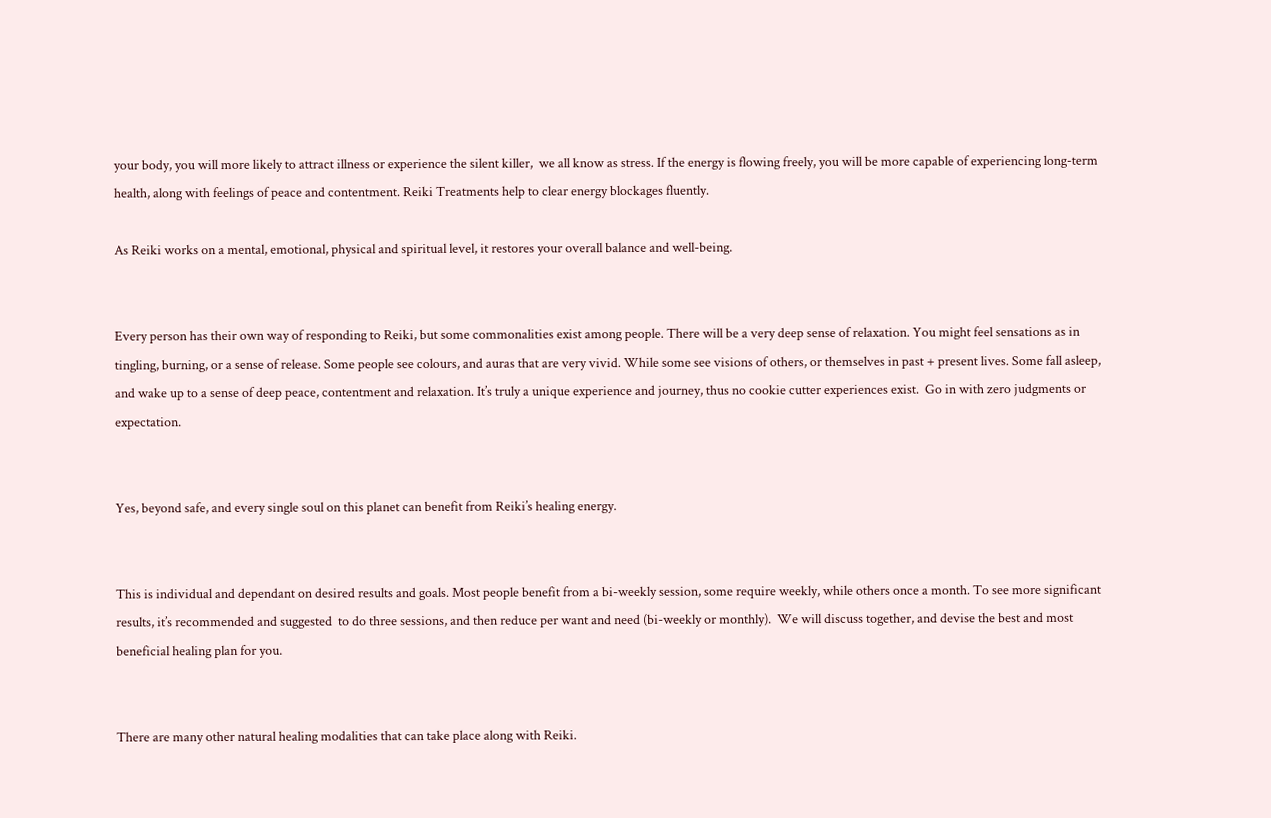your body, you will more likely to attract illness or experience the silent killer,  we all know as stress. If the energy is flowing freely, you will be more capable of experiencing long-term health, along with feelings of peace and contentment. Reiki Treatments help to clear energy blockages fluently.

As Reiki works on a mental, emotional, physical and spiritual level, it restores your overall balance and well-being.


Every person has their own way of responding to Reiki, but some commonalities exist among people. There will be a very deep sense of relaxation. You might feel sensations as in tingling, burning, or a sense of release. Some people see colours, and auras that are very vivid. While some see visions of others, or themselves in past + present lives. Some fall asleep, and wake up to a sense of deep peace, contentment and relaxation. It’s truly a unique experience and journey, thus no cookie cutter experiences exist.  Go in with zero judgments or expectation.


Yes, beyond safe, and every single soul on this planet can benefit from Reiki’s healing energy.


This is individual and dependant on desired results and goals. Most people benefit from a bi-weekly session, some require weekly, while others once a month. To see more significant results, it’s recommended and suggested  to do three sessions, and then reduce per want and need (bi-weekly or monthly).  We will discuss together, and devise the best and most beneficial healing plan for you.


There are many other natural healing modalities that can take place along with Reiki.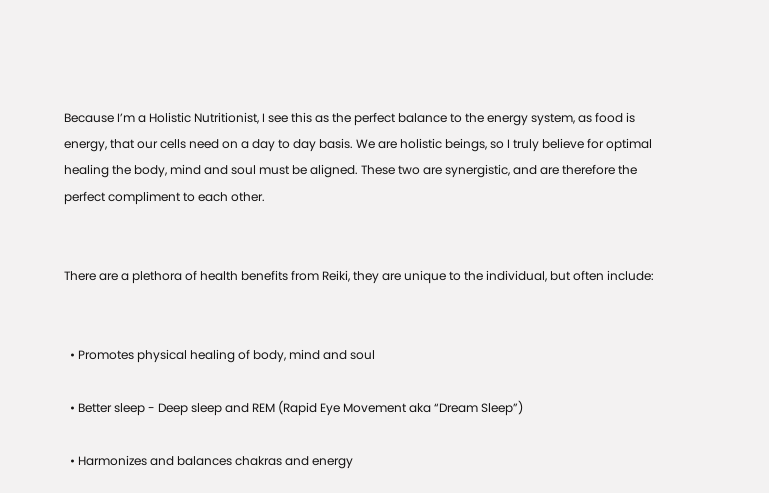Because I’m a Holistic Nutritionist, I see this as the perfect balance to the energy system, as food is energy, that our cells need on a day to day basis. We are holistic beings, so I truly believe for optimal healing the body, mind and soul must be aligned. These two are synergistic, and are therefore the perfect compliment to each other.


There are a plethora of health benefits from Reiki, they are unique to the individual, but often include:


  • Promotes physical healing of body, mind and soul

  • Better sleep - Deep sleep and REM (Rapid Eye Movement aka “Dream Sleep”)

  • Harmonizes and balances chakras and energy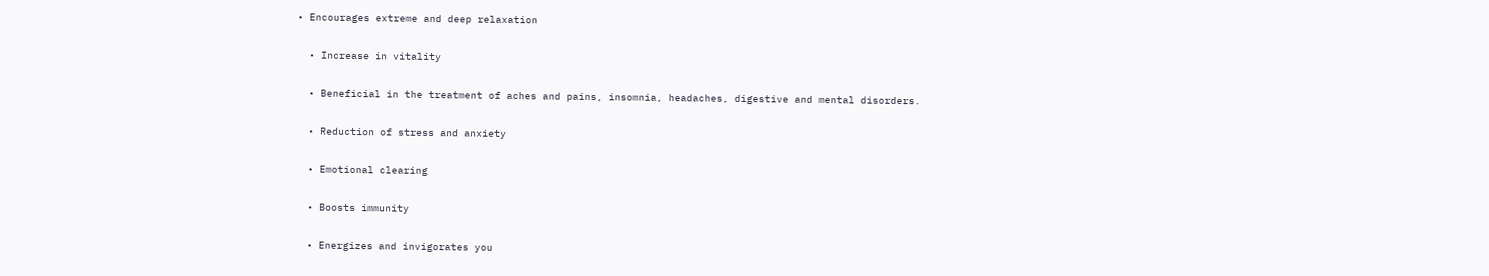• Encourages extreme and deep relaxation

  • Increase in vitality

  • Beneficial in the treatment of aches and pains, insomnia, headaches, digestive and mental disorders.

  • Reduction of stress and anxiety

  • Emotional clearing

  • Boosts immunity

  • Energizes and invigorates you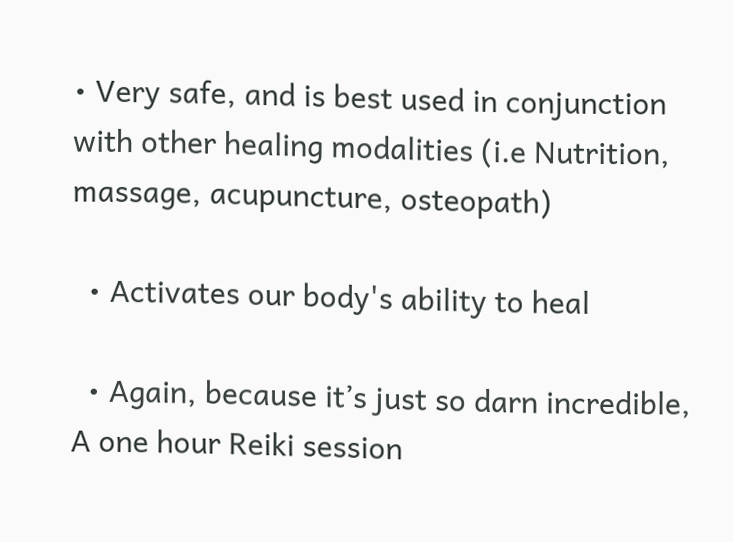• Very safe, and is best used in conjunction with other healing modalities (i.e Nutrition, massage, acupuncture, osteopath)

  • Activates our body's ability to heal

  • Again, because it’s just so darn incredible, A one hour Reiki session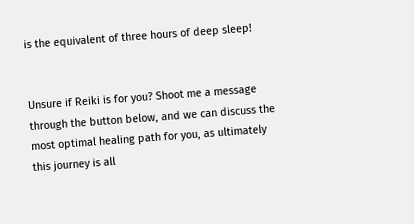is the equivalent of three hours of deep sleep!


Unsure if Reiki is for you? Shoot me a message through the button below, and we can discuss the most optimal healing path for you, as ultimately this journey is all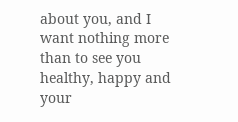about you, and I want nothing more than to see you healthy, happy and your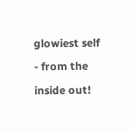glowiest self - from the inside out!